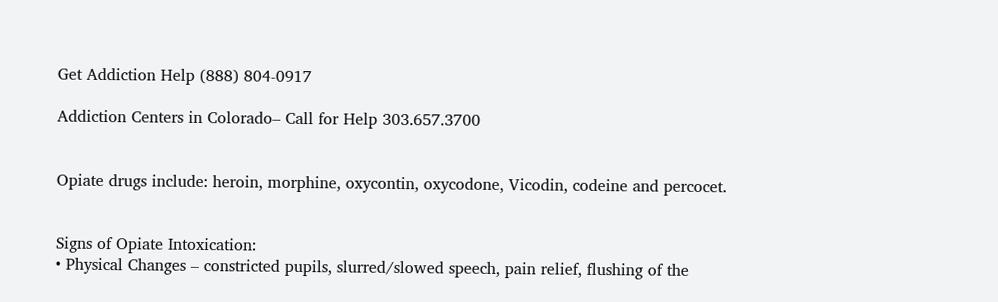Get Addiction Help (888) 804-0917

Addiction Centers in Colorado– Call for Help 303.657.3700


Opiate drugs include: heroin, morphine, oxycontin, oxycodone, Vicodin, codeine and percocet.


Signs of Opiate Intoxication:
• Physical Changes – constricted pupils, slurred/slowed speech, pain relief, flushing of the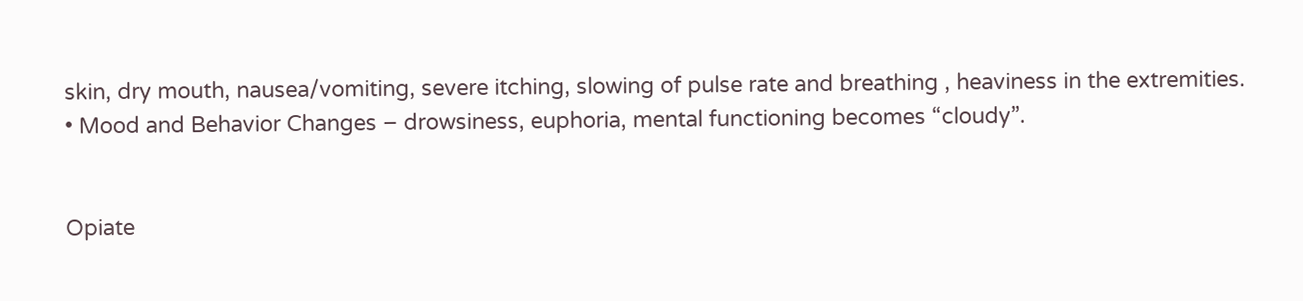skin, dry mouth, nausea/vomiting, severe itching, slowing of pulse rate and breathing , heaviness in the extremities.
• Mood and Behavior Changes – drowsiness, euphoria, mental functioning becomes “cloudy”.


Opiate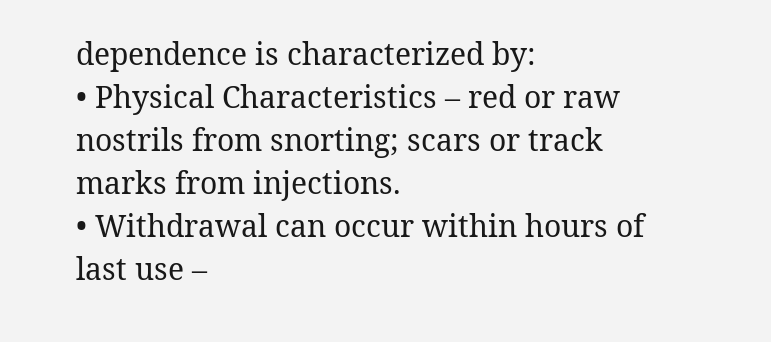dependence is characterized by:
• Physical Characteristics – red or raw nostrils from snorting; scars or track marks from injections.
• Withdrawal can occur within hours of last use –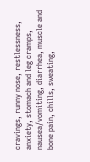cravings, runny nose, restlessness, anxiety, stomach and leg cramps, nausea/vomiting, diarrhea, muscle and bone pain, chills, sweating,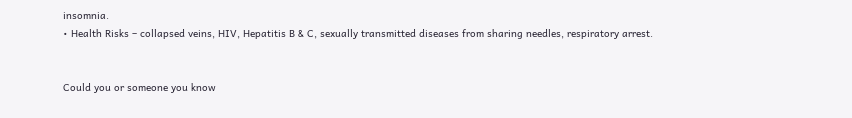insomnia.
• Health Risks – collapsed veins, HIV, Hepatitis B & C, sexually transmitted diseases from sharing needles, respiratory arrest.


Could you or someone you know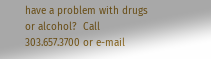have a problem with drugs or alcohol?  Call 303.657.3700 or e-mail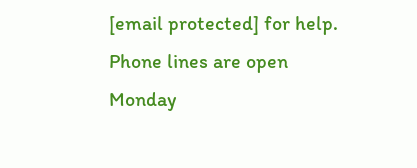[email protected] for help. Phone lines are open Monday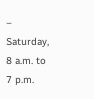– Saturday, 8 a.m. to 7 p.m.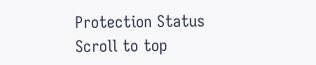Protection Status
Scroll to top